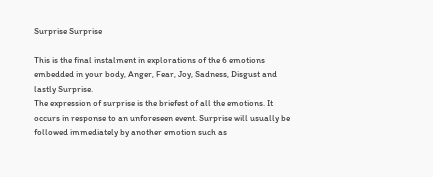Surprise Surprise

This is the final instalment in explorations of the 6 emotions embedded in your body, Anger, Fear, Joy, Sadness, Disgust and lastly Surprise.
The expression of surprise is the briefest of all the emotions. It occurs in response to an unforeseen event. Surprise will usually be followed immediately by another emotion such as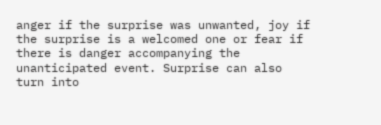anger if the surprise was unwanted, joy if the surprise is a welcomed one or fear if there is danger accompanying the unanticipated event. Surprise can also turn into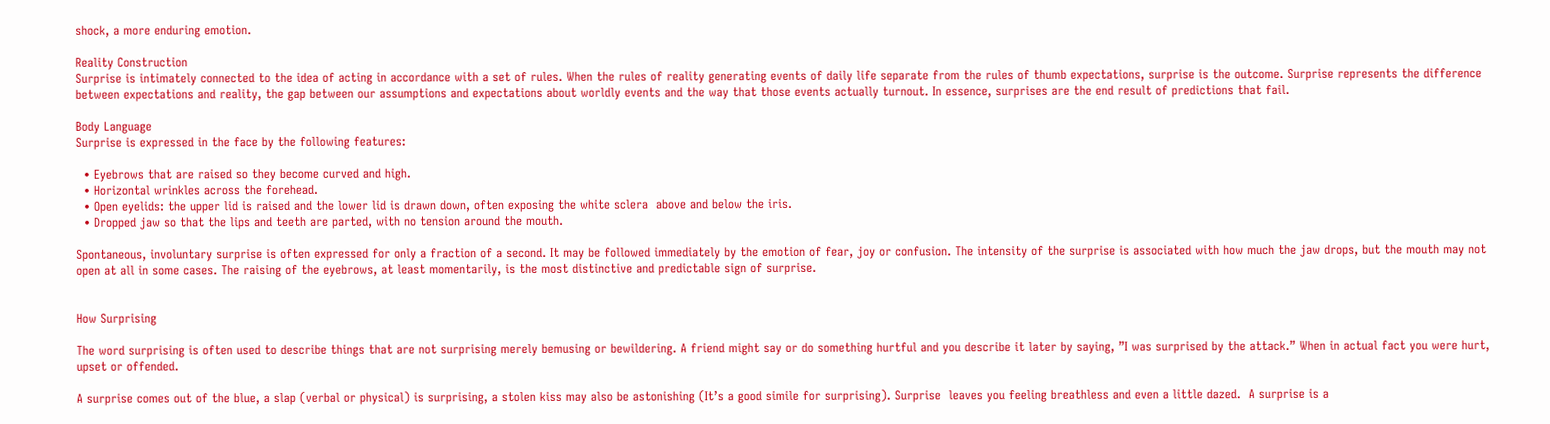shock, a more enduring emotion.

Reality Construction
Surprise is intimately connected to the idea of acting in accordance with a set of rules. When the rules of reality generating events of daily life separate from the rules of thumb expectations, surprise is the outcome. Surprise represents the difference between expectations and reality, the gap between our assumptions and expectations about worldly events and the way that those events actually turnout. In essence, surprises are the end result of predictions that fail.

Body Language
Surprise is expressed in the face by the following features:

  • Eyebrows that are raised so they become curved and high.
  • Horizontal wrinkles across the forehead.
  • Open eyelids: the upper lid is raised and the lower lid is drawn down, often exposing the white sclera  above and below the iris.
  • Dropped jaw so that the lips and teeth are parted, with no tension around the mouth.

Spontaneous, involuntary surprise is often expressed for only a fraction of a second. It may be followed immediately by the emotion of fear, joy or confusion. The intensity of the surprise is associated with how much the jaw drops, but the mouth may not open at all in some cases. The raising of the eyebrows, at least momentarily, is the most distinctive and predictable sign of surprise.


How Surprising

The word surprising is often used to describe things that are not surprising merely bemusing or bewildering. A friend might say or do something hurtful and you describe it later by saying, ”I was surprised by the attack.” When in actual fact you were hurt, upset or offended.

A surprise comes out of the blue, a slap (verbal or physical) is surprising, a stolen kiss may also be astonishing (It’s a good simile for surprising). Surprise  leaves you feeling breathless and even a little dazed.  A surprise is a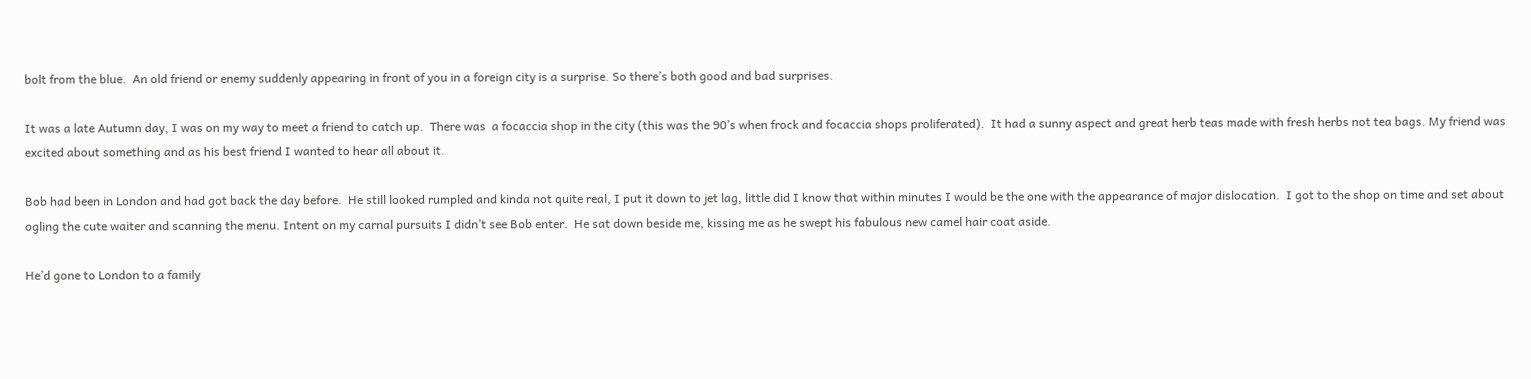bolt from the blue.  An old friend or enemy suddenly appearing in front of you in a foreign city is a surprise. So there’s both good and bad surprises.

It was a late Autumn day, I was on my way to meet a friend to catch up.  There was  a focaccia shop in the city (this was the 90’s when frock and focaccia shops proliferated).  It had a sunny aspect and great herb teas made with fresh herbs not tea bags. My friend was excited about something and as his best friend I wanted to hear all about it.

Bob had been in London and had got back the day before.  He still looked rumpled and kinda not quite real, I put it down to jet lag, little did I know that within minutes I would be the one with the appearance of major dislocation.  I got to the shop on time and set about ogling the cute waiter and scanning the menu. Intent on my carnal pursuits I didn’t see Bob enter.  He sat down beside me, kissing me as he swept his fabulous new camel hair coat aside.

He’d gone to London to a family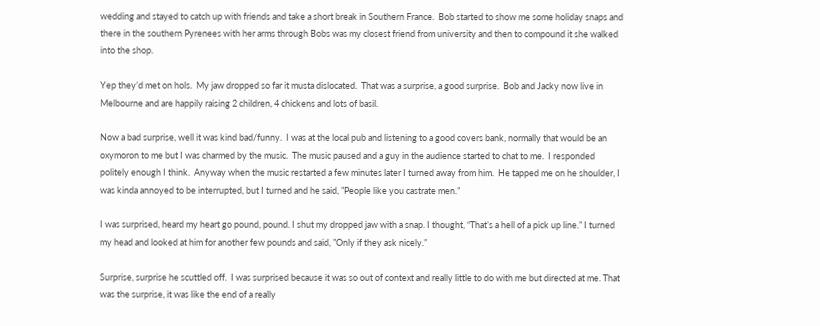wedding and stayed to catch up with friends and take a short break in Southern France.  Bob started to show me some holiday snaps and there in the southern Pyrenees with her arms through Bobs was my closest friend from university and then to compound it she walked into the shop.

Yep they’d met on hols.  My jaw dropped so far it musta dislocated.  That was a surprise, a good surprise.  Bob and Jacky now live in Melbourne and are happily raising 2 children, 4 chickens and lots of basil.

Now a bad surprise, well it was kind bad/funny.  I was at the local pub and listening to a good covers bank, normally that would be an oxymoron to me but I was charmed by the music.  The music paused and a guy in the audience started to chat to me.  I responded politely enough I think.  Anyway when the music restarted a few minutes later I turned away from him.  He tapped me on he shoulder, I was kinda annoyed to be interrupted, but I turned and he said, ”People like you castrate men.”

I was surprised, heard my heart go pound, pound. I shut my dropped jaw with a snap. I thought, “That’s a hell of a pick up line.” I turned my head and looked at him for another few pounds and said, ”Only if they ask nicely.”

Surprise, surprise he scuttled off.  I was surprised because it was so out of context and really little to do with me but directed at me. That was the surprise, it was like the end of a really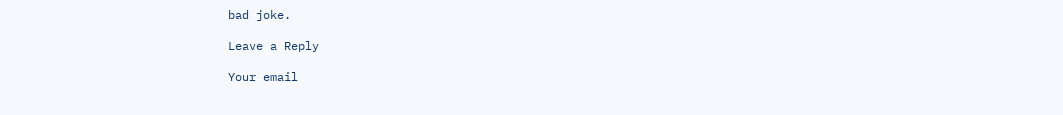bad joke.

Leave a Reply

Your email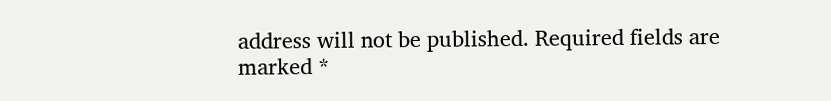address will not be published. Required fields are marked *